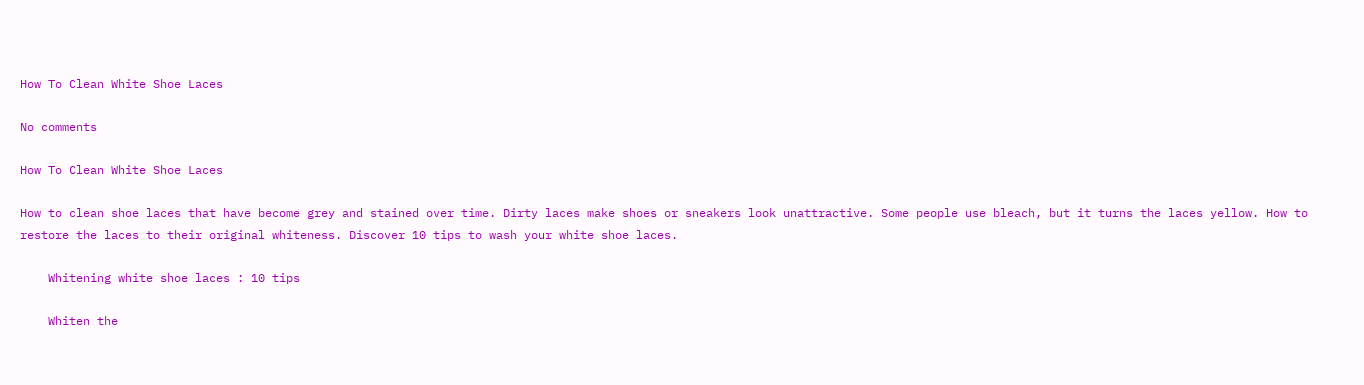How To Clean White Shoe Laces

No comments

How To Clean White Shoe Laces

How to clean shoe laces that have become grey and stained over time. Dirty laces make shoes or sneakers look unattractive. Some people use bleach, but it turns the laces yellow. How to restore the laces to their original whiteness. Discover 10 tips to wash your white shoe laces.

    Whitening white shoe laces : 10 tips

    Whiten the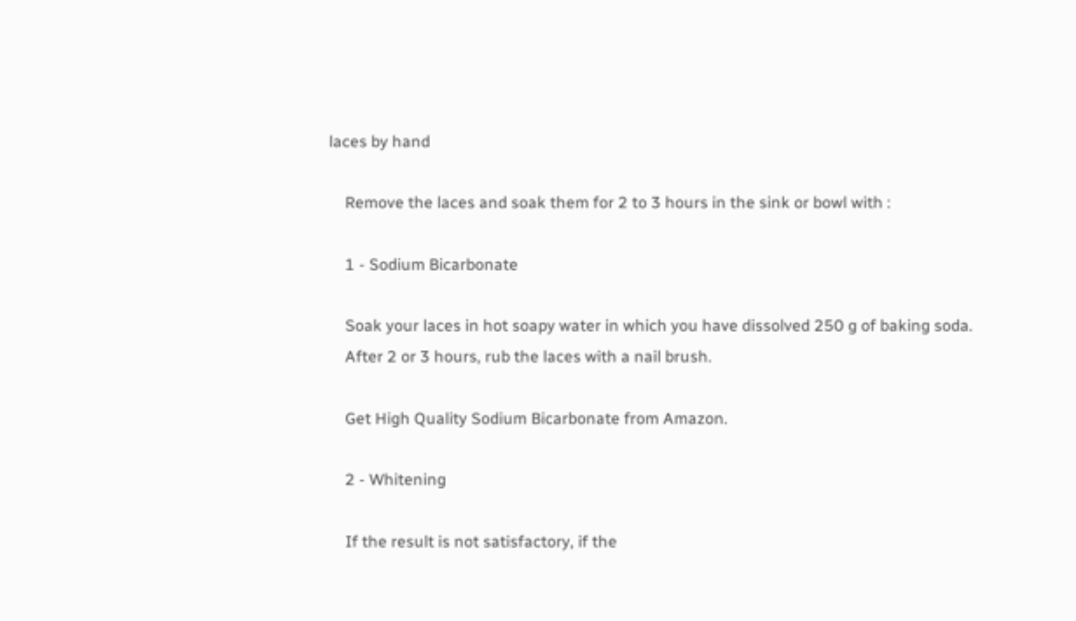laces by hand

    Remove the laces and soak them for 2 to 3 hours in the sink or bowl with :

    1 - Sodium Bicarbonate

    Soak your laces in hot soapy water in which you have dissolved 250 g of baking soda.
    After 2 or 3 hours, rub the laces with a nail brush.

    Get High Quality Sodium Bicarbonate from Amazon.

    2 - Whitening

    If the result is not satisfactory, if the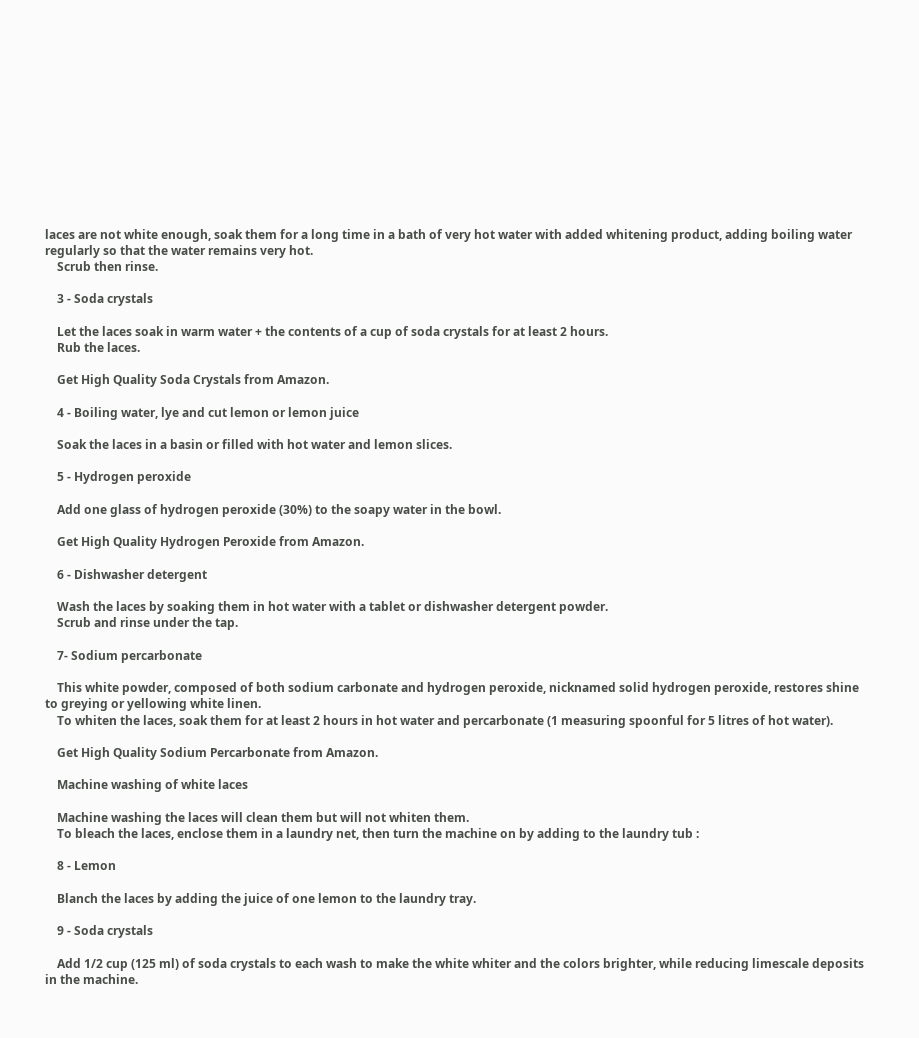laces are not white enough, soak them for a long time in a bath of very hot water with added whitening product, adding boiling water regularly so that the water remains very hot.
    Scrub then rinse.

    3 - Soda crystals

    Let the laces soak in warm water + the contents of a cup of soda crystals for at least 2 hours.
    Rub the laces.

    Get High Quality Soda Crystals from Amazon.

    4 - Boiling water, lye and cut lemon or lemon juice

    Soak the laces in a basin or filled with hot water and lemon slices.

    5 - Hydrogen peroxide

    Add one glass of hydrogen peroxide (30%) to the soapy water in the bowl.

    Get High Quality Hydrogen Peroxide from Amazon.

    6 - Dishwasher detergent

    Wash the laces by soaking them in hot water with a tablet or dishwasher detergent powder.
    Scrub and rinse under the tap.

    7- Sodium percarbonate

    This white powder, composed of both sodium carbonate and hydrogen peroxide, nicknamed solid hydrogen peroxide, restores shine to greying or yellowing white linen.
    To whiten the laces, soak them for at least 2 hours in hot water and percarbonate (1 measuring spoonful for 5 litres of hot water).

    Get High Quality Sodium Percarbonate from Amazon.

    Machine washing of white laces

    Machine washing the laces will clean them but will not whiten them.
    To bleach the laces, enclose them in a laundry net, then turn the machine on by adding to the laundry tub :

    8 - Lemon

    Blanch the laces by adding the juice of one lemon to the laundry tray.

    9 - Soda crystals

    Add 1/2 cup (125 ml) of soda crystals to each wash to make the white whiter and the colors brighter, while reducing limescale deposits in the machine.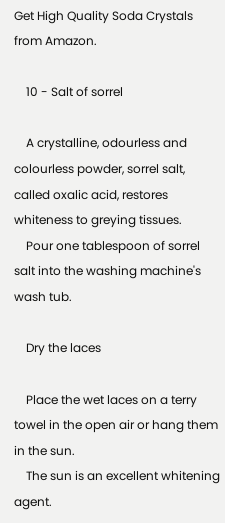Get High Quality Soda Crystals from Amazon.

    10 - Salt of sorrel

    A crystalline, odourless and colourless powder, sorrel salt, called oxalic acid, restores whiteness to greying tissues.
    Pour one tablespoon of sorrel salt into the washing machine's wash tub.

    Dry the laces

    Place the wet laces on a terry towel in the open air or hang them in the sun.
    The sun is an excellent whitening agent.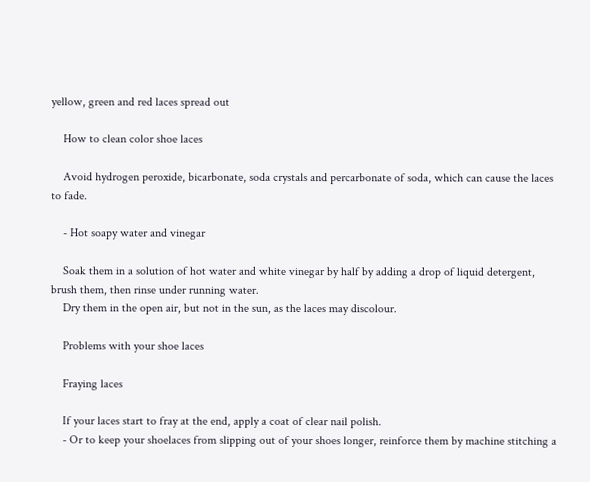yellow, green and red laces spread out

    How to clean color shoe laces

    Avoid hydrogen peroxide, bicarbonate, soda crystals and percarbonate of soda, which can cause the laces to fade.

    - Hot soapy water and vinegar

    Soak them in a solution of hot water and white vinegar by half by adding a drop of liquid detergent, brush them, then rinse under running water.
    Dry them in the open air, but not in the sun, as the laces may discolour.

    Problems with your shoe laces

    Fraying laces

    If your laces start to fray at the end, apply a coat of clear nail polish.
    - Or to keep your shoelaces from slipping out of your shoes longer, reinforce them by machine stitching a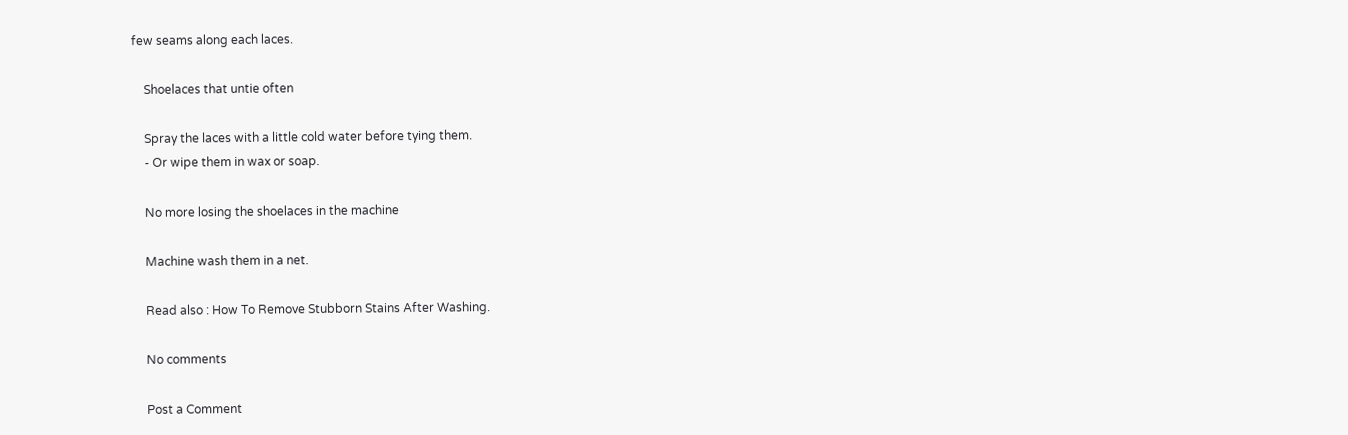few seams along each laces.

    Shoelaces that untie often

    Spray the laces with a little cold water before tying them.
    - Or wipe them in wax or soap.

    No more losing the shoelaces in the machine

    Machine wash them in a net.

    Read also : How To Remove Stubborn Stains After Washing.

    No comments

    Post a Comment